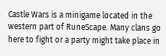Castle Wars is a minigame located in the western part of RuneScape. Many clans go here to fight or a party might take place in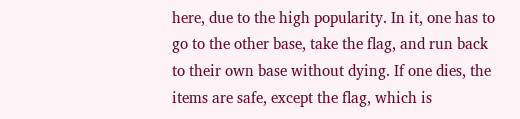here, due to the high popularity. In it, one has to go to the other base, take the flag, and run back to their own base without dying. If one dies, the items are safe, except the flag, which is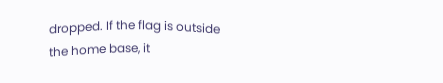dropped. If the flag is outside the home base, it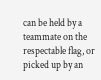can be held by a teammate on the respectable flag, or picked up by an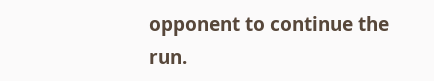opponent to continue the run.